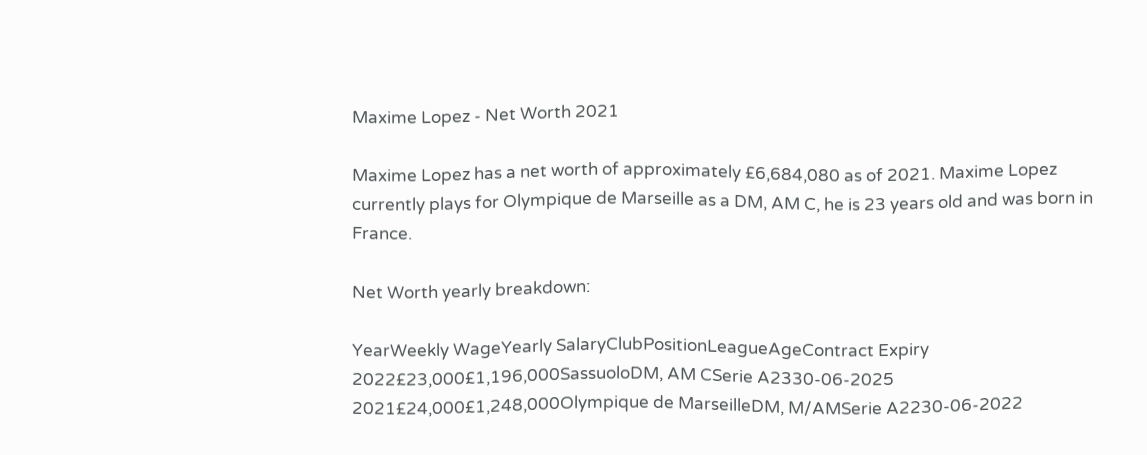Maxime Lopez - Net Worth 2021

Maxime Lopez has a net worth of approximately £6,684,080 as of 2021. Maxime Lopez currently plays for Olympique de Marseille as a DM, AM C, he is 23 years old and was born in France.

Net Worth yearly breakdown:

YearWeekly WageYearly SalaryClubPositionLeagueAgeContract Expiry
2022£23,000£1,196,000SassuoloDM, AM CSerie A2330-06-2025
2021£24,000£1,248,000Olympique de MarseilleDM, M/AMSerie A2230-06-2022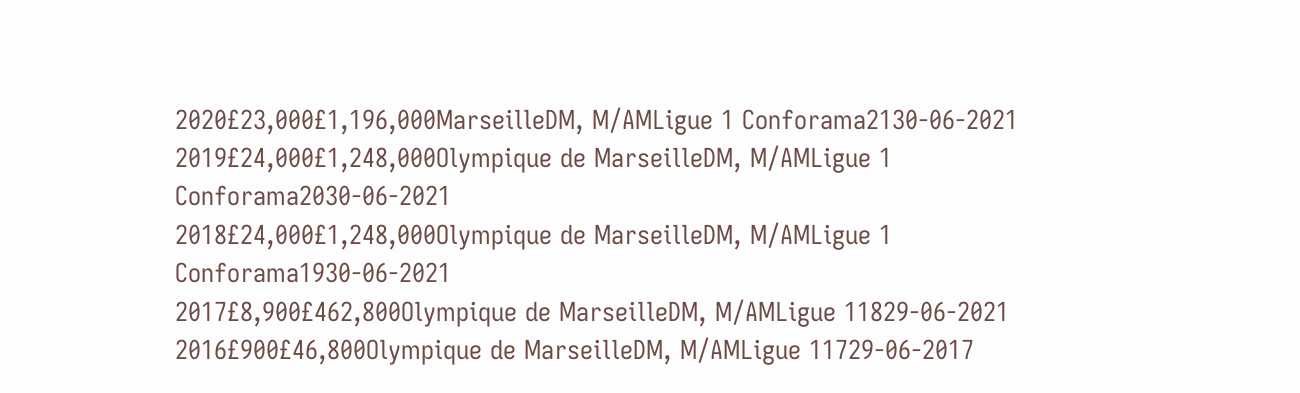2020£23,000£1,196,000MarseilleDM, M/AMLigue 1 Conforama2130-06-2021
2019£24,000£1,248,000Olympique de MarseilleDM, M/AMLigue 1 Conforama2030-06-2021
2018£24,000£1,248,000Olympique de MarseilleDM, M/AMLigue 1 Conforama1930-06-2021
2017£8,900£462,800Olympique de MarseilleDM, M/AMLigue 11829-06-2021
2016£900£46,800Olympique de MarseilleDM, M/AMLigue 11729-06-2017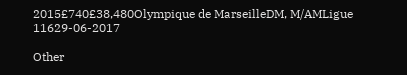2015£740£38,480Olympique de MarseilleDM, M/AMLigue 11629-06-2017

Other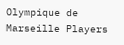Olympique de Marseille Players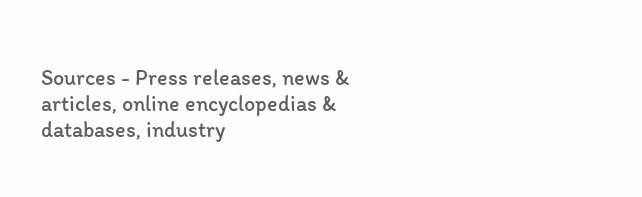Sources - Press releases, news & articles, online encyclopedias & databases, industry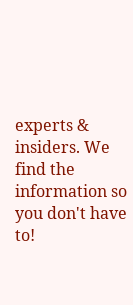experts & insiders. We find the information so you don't have to!